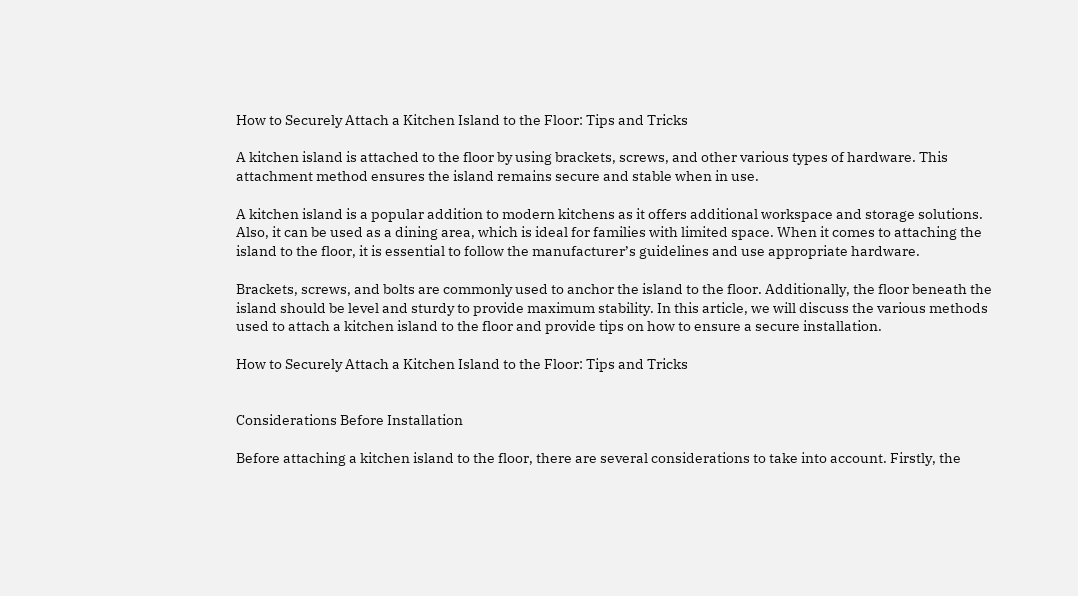How to Securely Attach a Kitchen Island to the Floor: Tips and Tricks

A kitchen island is attached to the floor by using brackets, screws, and other various types of hardware. This attachment method ensures the island remains secure and stable when in use.

A kitchen island is a popular addition to modern kitchens as it offers additional workspace and storage solutions. Also, it can be used as a dining area, which is ideal for families with limited space. When it comes to attaching the island to the floor, it is essential to follow the manufacturer’s guidelines and use appropriate hardware.

Brackets, screws, and bolts are commonly used to anchor the island to the floor. Additionally, the floor beneath the island should be level and sturdy to provide maximum stability. In this article, we will discuss the various methods used to attach a kitchen island to the floor and provide tips on how to ensure a secure installation.

How to Securely Attach a Kitchen Island to the Floor: Tips and Tricks


Considerations Before Installation

Before attaching a kitchen island to the floor, there are several considerations to take into account. Firstly, the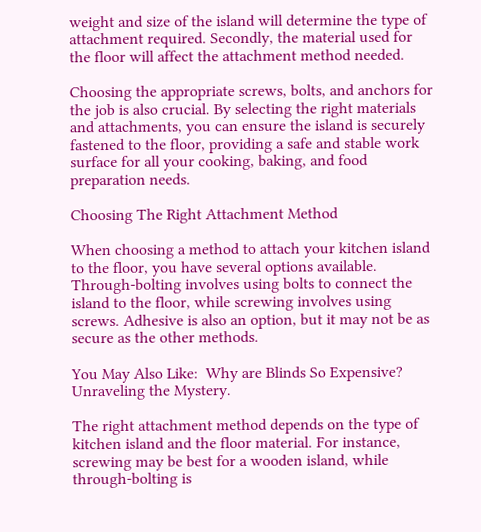weight and size of the island will determine the type of attachment required. Secondly, the material used for the floor will affect the attachment method needed.

Choosing the appropriate screws, bolts, and anchors for the job is also crucial. By selecting the right materials and attachments, you can ensure the island is securely fastened to the floor, providing a safe and stable work surface for all your cooking, baking, and food preparation needs.

Choosing The Right Attachment Method

When choosing a method to attach your kitchen island to the floor, you have several options available. Through-bolting involves using bolts to connect the island to the floor, while screwing involves using screws. Adhesive is also an option, but it may not be as secure as the other methods.

You May Also Like:  Why are Blinds So Expensive? Unraveling the Mystery.

The right attachment method depends on the type of kitchen island and the floor material. For instance, screwing may be best for a wooden island, while through-bolting is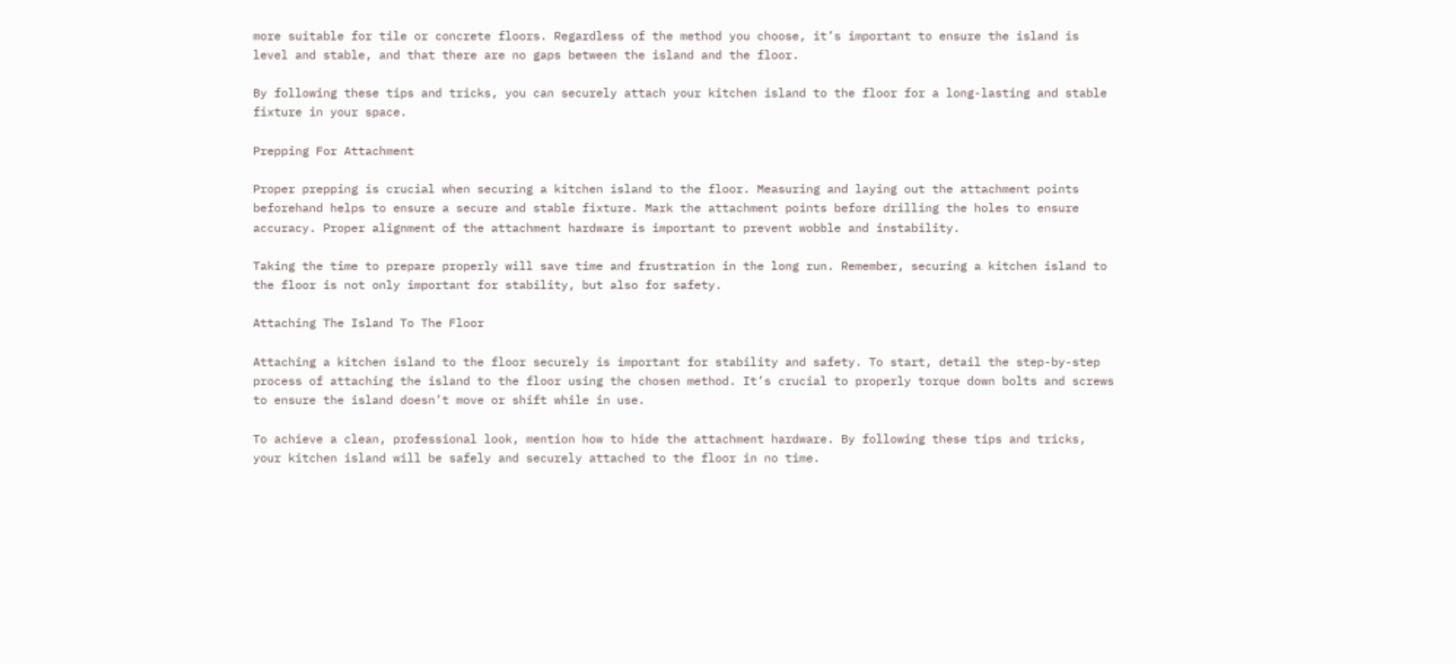more suitable for tile or concrete floors. Regardless of the method you choose, it’s important to ensure the island is level and stable, and that there are no gaps between the island and the floor.

By following these tips and tricks, you can securely attach your kitchen island to the floor for a long-lasting and stable fixture in your space.

Prepping For Attachment

Proper prepping is crucial when securing a kitchen island to the floor. Measuring and laying out the attachment points beforehand helps to ensure a secure and stable fixture. Mark the attachment points before drilling the holes to ensure accuracy. Proper alignment of the attachment hardware is important to prevent wobble and instability.

Taking the time to prepare properly will save time and frustration in the long run. Remember, securing a kitchen island to the floor is not only important for stability, but also for safety.

Attaching The Island To The Floor

Attaching a kitchen island to the floor securely is important for stability and safety. To start, detail the step-by-step process of attaching the island to the floor using the chosen method. It’s crucial to properly torque down bolts and screws to ensure the island doesn’t move or shift while in use.

To achieve a clean, professional look, mention how to hide the attachment hardware. By following these tips and tricks, your kitchen island will be safely and securely attached to the floor in no time.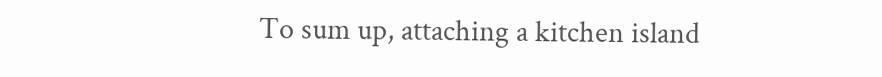To sum up, attaching a kitchen island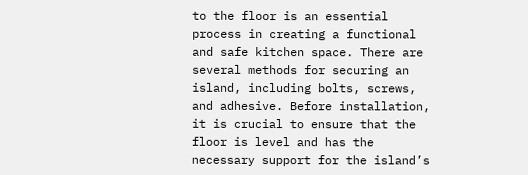to the floor is an essential process in creating a functional and safe kitchen space. There are several methods for securing an island, including bolts, screws, and adhesive. Before installation, it is crucial to ensure that the floor is level and has the necessary support for the island’s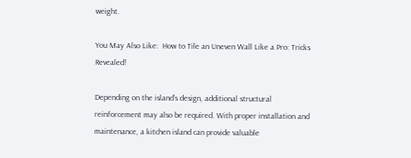weight.

You May Also Like:  How to Tile an Uneven Wall Like a Pro: Tricks Revealed!

Depending on the island’s design, additional structural reinforcement may also be required. With proper installation and maintenance, a kitchen island can provide valuable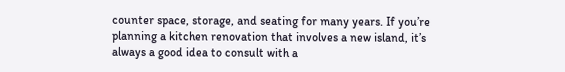counter space, storage, and seating for many years. If you’re planning a kitchen renovation that involves a new island, it’s always a good idea to consult with a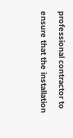professional contractor to ensure that the installation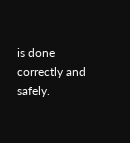is done correctly and safely.